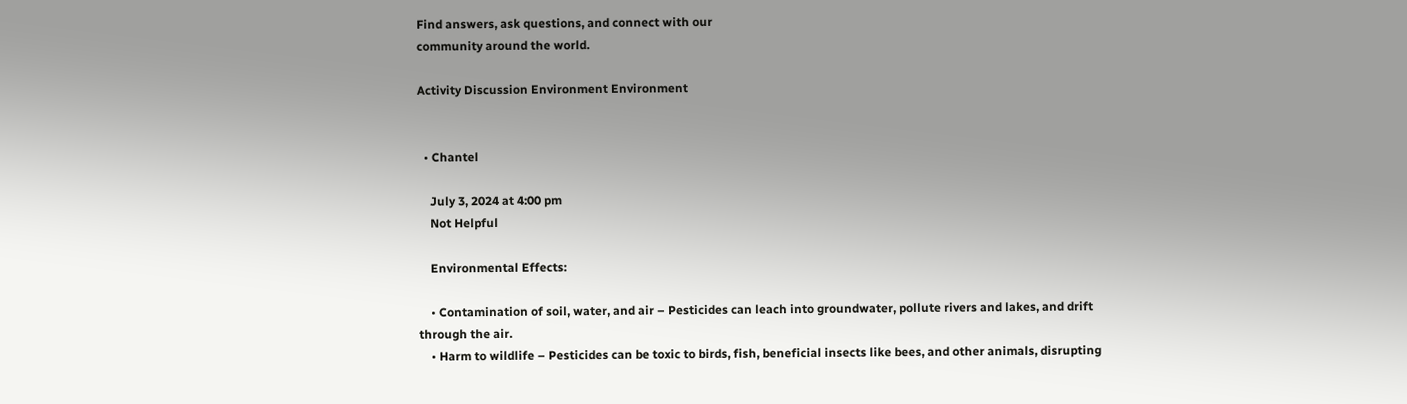Find answers, ask questions, and connect with our
community around the world.

Activity Discussion Environment Environment


  • Chantel

    July 3, 2024 at 4:00 pm
    Not Helpful

    Environmental Effects:

    • Contamination of soil, water, and air – Pesticides can leach into groundwater, pollute rivers and lakes, and drift through the air.
    • Harm to wildlife – Pesticides can be toxic to birds, fish, beneficial insects like bees, and other animals, disrupting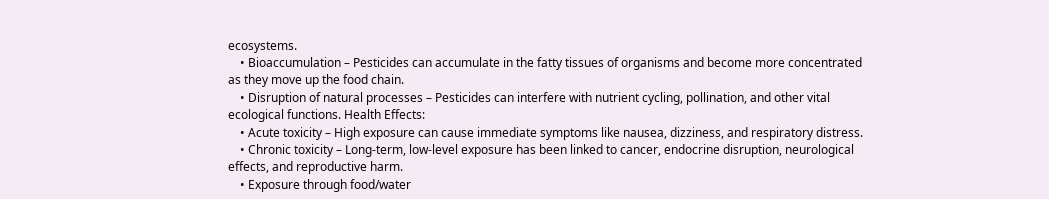ecosystems.
    • Bioaccumulation – Pesticides can accumulate in the fatty tissues of organisms and become more concentrated as they move up the food chain.
    • Disruption of natural processes – Pesticides can interfere with nutrient cycling, pollination, and other vital ecological functions. Health Effects:
    • Acute toxicity – High exposure can cause immediate symptoms like nausea, dizziness, and respiratory distress.
    • Chronic toxicity – Long-term, low-level exposure has been linked to cancer, endocrine disruption, neurological effects, and reproductive harm.
    • Exposure through food/water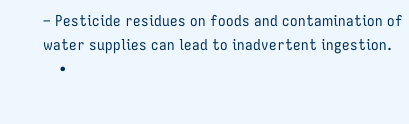– Pesticide residues on foods and contamination of water supplies can lead to inadvertent ingestion.
    •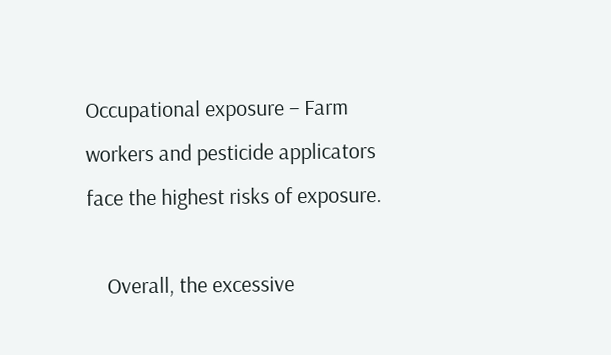Occupational exposure – Farm workers and pesticide applicators face the highest risks of exposure.

    Overall, the excessive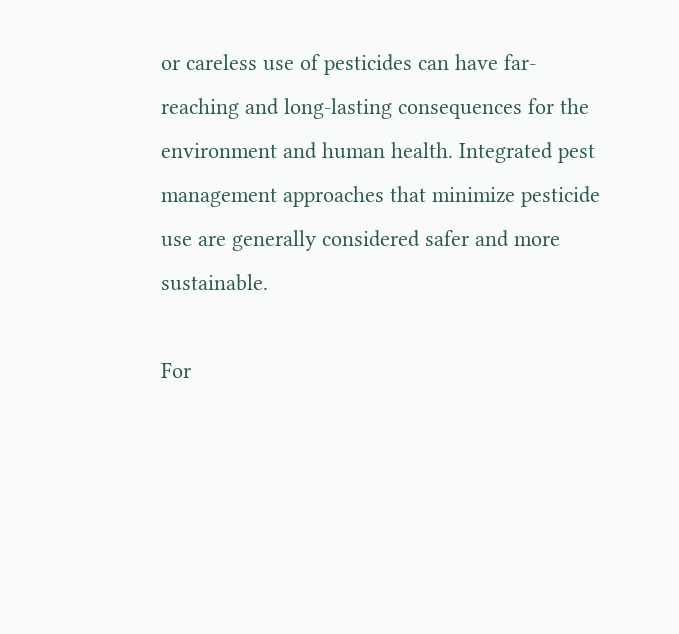or careless use of pesticides can have far-reaching and long-lasting consequences for the environment and human health. Integrated pest management approaches that minimize pesticide use are generally considered safer and more sustainable.

For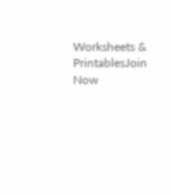Worksheets & PrintablesJoin Now